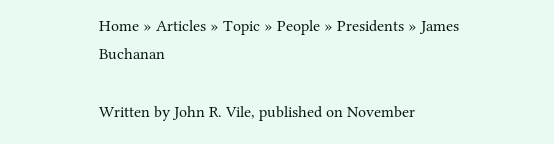Home » Articles » Topic » People » Presidents » James Buchanan

Written by John R. Vile, published on November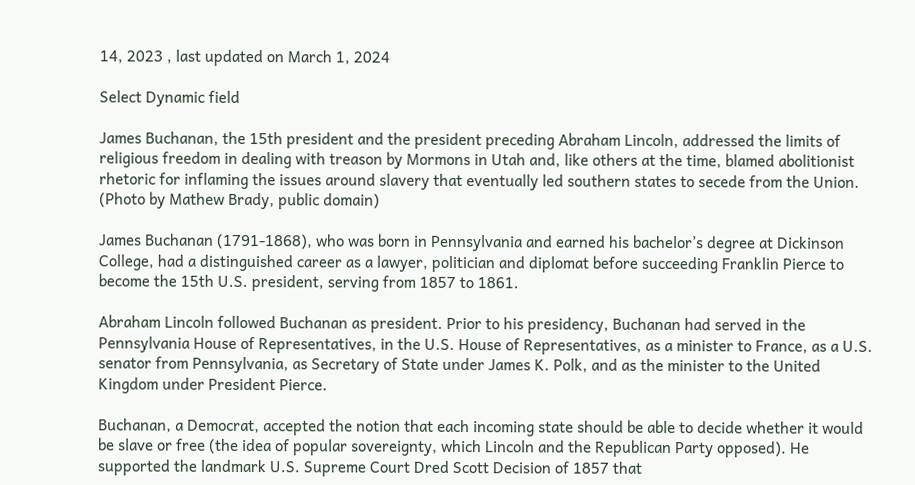14, 2023 , last updated on March 1, 2024

Select Dynamic field

James Buchanan, the 15th president and the president preceding Abraham Lincoln, addressed the limits of religious freedom in dealing with treason by Mormons in Utah and, like others at the time, blamed abolitionist rhetoric for inflaming the issues around slavery that eventually led southern states to secede from the Union. (Photo by Mathew Brady, public domain)

James Buchanan (1791-1868), who was born in Pennsylvania and earned his bachelor’s degree at Dickinson College, had a distinguished career as a lawyer, politician and diplomat before succeeding Franklin Pierce to become the 15th U.S. president, serving from 1857 to 1861.

Abraham Lincoln followed Buchanan as president. Prior to his presidency, Buchanan had served in the Pennsylvania House of Representatives, in the U.S. House of Representatives, as a minister to France, as a U.S. senator from Pennsylvania, as Secretary of State under James K. Polk, and as the minister to the United Kingdom under President Pierce.

Buchanan, a Democrat, accepted the notion that each incoming state should be able to decide whether it would be slave or free (the idea of popular sovereignty, which Lincoln and the Republican Party opposed). He supported the landmark U.S. Supreme Court Dred Scott Decision of 1857 that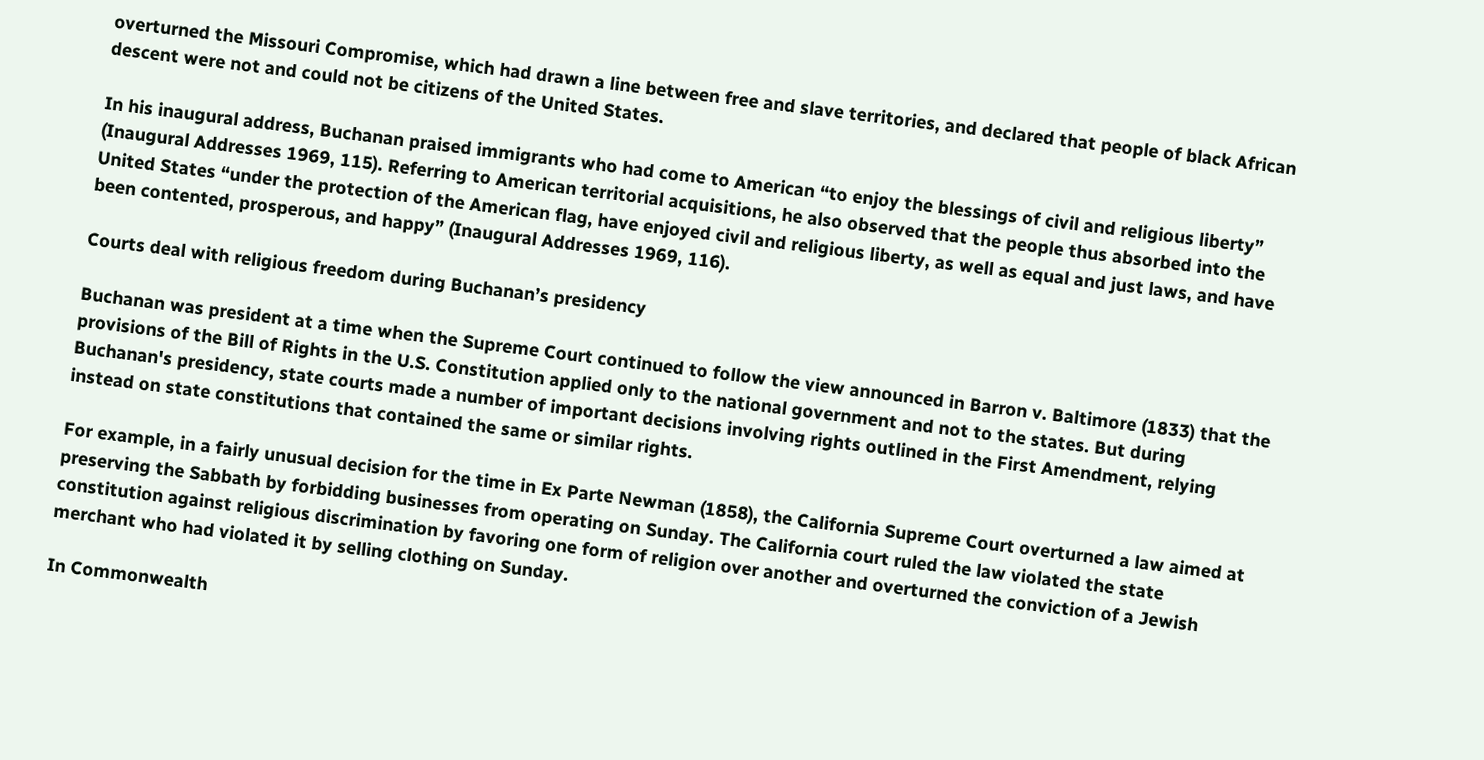overturned the Missouri Compromise, which had drawn a line between free and slave territories, and declared that people of black African descent were not and could not be citizens of the United States.

In his inaugural address, Buchanan praised immigrants who had come to American “to enjoy the blessings of civil and religious liberty” (Inaugural Addresses 1969, 115). Referring to American territorial acquisitions, he also observed that the people thus absorbed into the United States “under the protection of the American flag, have enjoyed civil and religious liberty, as well as equal and just laws, and have been contented, prosperous, and happy” (Inaugural Addresses 1969, 116).

Courts deal with religious freedom during Buchanan’s presidency

Buchanan was president at a time when the Supreme Court continued to follow the view announced in Barron v. Baltimore (1833) that the provisions of the Bill of Rights in the U.S. Constitution applied only to the national government and not to the states. But during Buchanan's presidency, state courts made a number of important decisions involving rights outlined in the First Amendment, relying instead on state constitutions that contained the same or similar rights.

For example, in a fairly unusual decision for the time in Ex Parte Newman (1858), the California Supreme Court overturned a law aimed at preserving the Sabbath by forbidding businesses from operating on Sunday. The California court ruled the law violated the state constitution against religious discrimination by favoring one form of religion over another and overturned the conviction of a Jewish merchant who had violated it by selling clothing on Sunday.

In Commonwealth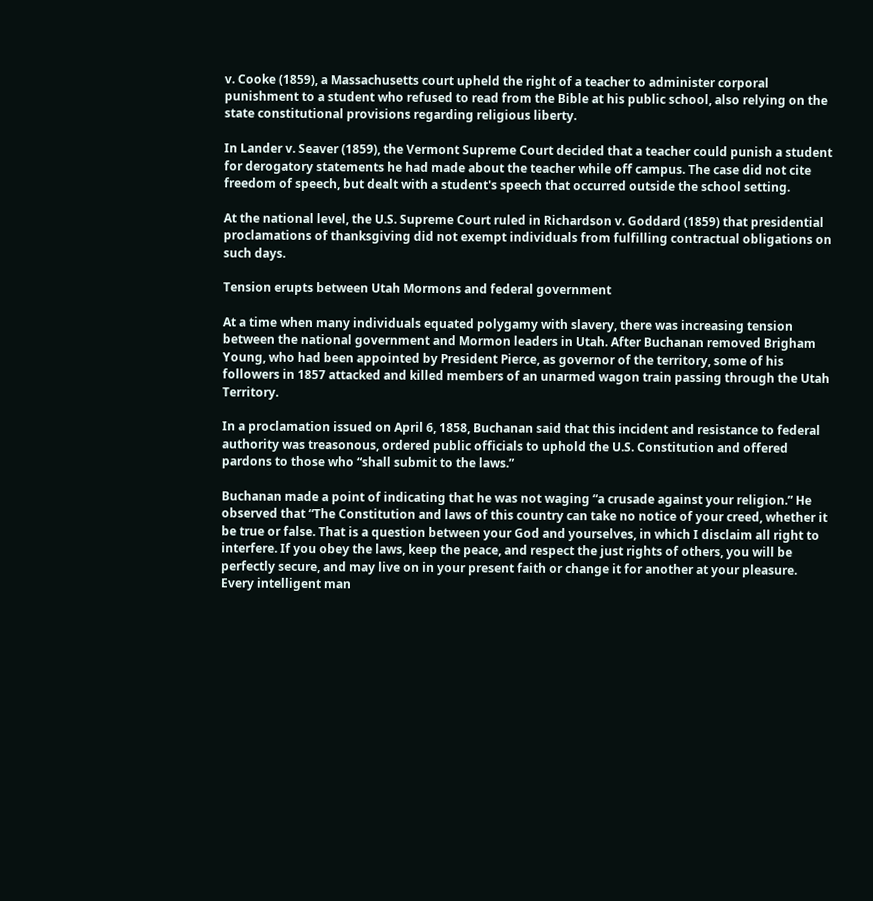v. Cooke (1859), a Massachusetts court upheld the right of a teacher to administer corporal punishment to a student who refused to read from the Bible at his public school, also relying on the state constitutional provisions regarding religious liberty.

In Lander v. Seaver (1859), the Vermont Supreme Court decided that a teacher could punish a student for derogatory statements he had made about the teacher while off campus. The case did not cite freedom of speech, but dealt with a student's speech that occurred outside the school setting.

At the national level, the U.S. Supreme Court ruled in Richardson v. Goddard (1859) that presidential proclamations of thanksgiving did not exempt individuals from fulfilling contractual obligations on such days.

Tension erupts between Utah Mormons and federal government

At a time when many individuals equated polygamy with slavery, there was increasing tension between the national government and Mormon leaders in Utah. After Buchanan removed Brigham Young, who had been appointed by President Pierce, as governor of the territory, some of his followers in 1857 attacked and killed members of an unarmed wagon train passing through the Utah Territory.

In a proclamation issued on April 6, 1858, Buchanan said that this incident and resistance to federal authority was treasonous, ordered public officials to uphold the U.S. Constitution and offered pardons to those who “shall submit to the laws.”

Buchanan made a point of indicating that he was not waging “a crusade against your religion.” He observed that “The Constitution and laws of this country can take no notice of your creed, whether it be true or false. That is a question between your God and yourselves, in which I disclaim all right to interfere. If you obey the laws, keep the peace, and respect the just rights of others, you will be perfectly secure, and may live on in your present faith or change it for another at your pleasure. Every intelligent man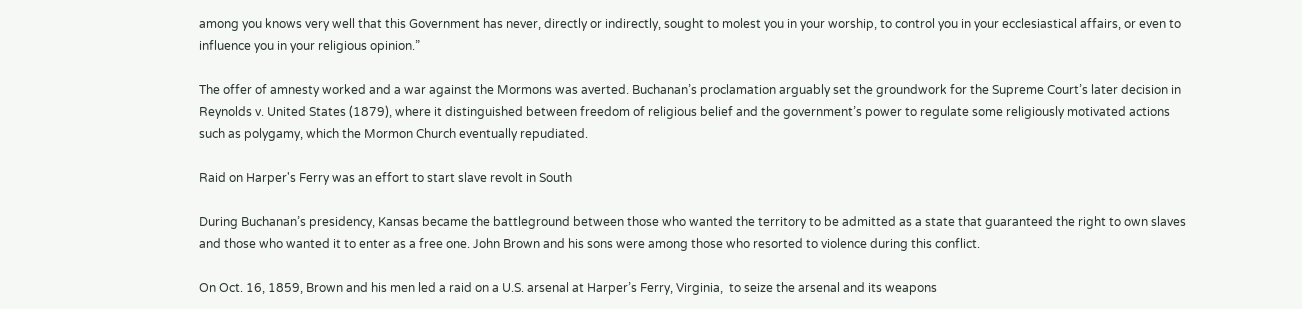among you knows very well that this Government has never, directly or indirectly, sought to molest you in your worship, to control you in your ecclesiastical affairs, or even to influence you in your religious opinion.”

The offer of amnesty worked and a war against the Mormons was averted. Buchanan’s proclamation arguably set the groundwork for the Supreme Court’s later decision in Reynolds v. United States (1879), where it distinguished between freedom of religious belief and the government’s power to regulate some religiously motivated actions such as polygamy, which the Mormon Church eventually repudiated.

Raid on Harper's Ferry was an effort to start slave revolt in South

During Buchanan’s presidency, Kansas became the battleground between those who wanted the territory to be admitted as a state that guaranteed the right to own slaves and those who wanted it to enter as a free one. John Brown and his sons were among those who resorted to violence during this conflict.

On Oct. 16, 1859, Brown and his men led a raid on a U.S. arsenal at Harper’s Ferry, Virginia,  to seize the arsenal and its weapons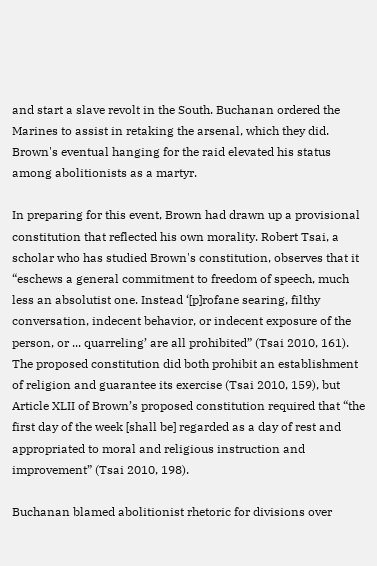and start a slave revolt in the South. Buchanan ordered the Marines to assist in retaking the arsenal, which they did. Brown's eventual hanging for the raid elevated his status among abolitionists as a martyr.

In preparing for this event, Brown had drawn up a provisional constitution that reflected his own morality. Robert Tsai, a scholar who has studied Brown's constitution, observes that it “eschews a general commitment to freedom of speech, much less an absolutist one. Instead ‘[p]rofane searing, filthy conversation, indecent behavior, or indecent exposure of the person, or ... quarreling’ are all prohibited” (Tsai 2010, 161). The proposed constitution did both prohibit an establishment of religion and guarantee its exercise (Tsai 2010, 159), but Article XLII of Brown’s proposed constitution required that “the first day of the week [shall be] regarded as a day of rest and appropriated to moral and religious instruction and improvement” (Tsai 2010, 198).

Buchanan blamed abolitionist rhetoric for divisions over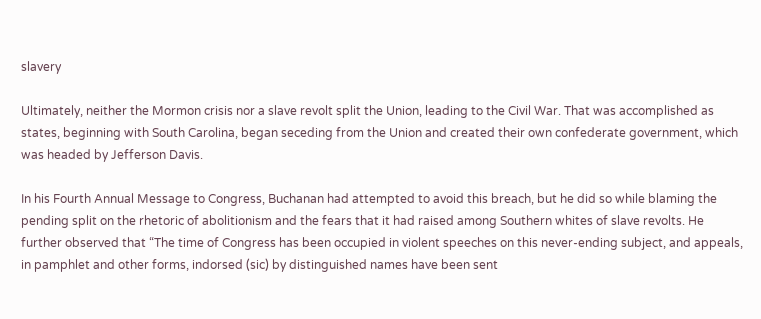slavery

Ultimately, neither the Mormon crisis nor a slave revolt split the Union, leading to the Civil War. That was accomplished as states, beginning with South Carolina, began seceding from the Union and created their own confederate government, which was headed by Jefferson Davis.

In his Fourth Annual Message to Congress, Buchanan had attempted to avoid this breach, but he did so while blaming the pending split on the rhetoric of abolitionism and the fears that it had raised among Southern whites of slave revolts. He further observed that “The time of Congress has been occupied in violent speeches on this never-ending subject, and appeals, in pamphlet and other forms, indorsed (sic) by distinguished names have been sent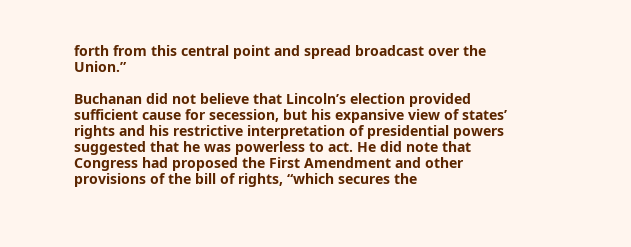forth from this central point and spread broadcast over the Union.”

Buchanan did not believe that Lincoln’s election provided sufficient cause for secession, but his expansive view of states’ rights and his restrictive interpretation of presidential powers suggested that he was powerless to act. He did note that Congress had proposed the First Amendment and other provisions of the bill of rights, “which secures the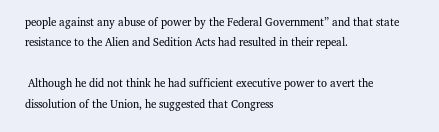people against any abuse of power by the Federal Government” and that state resistance to the Alien and Sedition Acts had resulted in their repeal.

 Although he did not think he had sufficient executive power to avert the dissolution of the Union, he suggested that Congress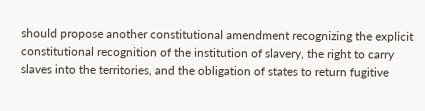should propose another constitutional amendment recognizing the explicit constitutional recognition of the institution of slavery, the right to carry slaves into the territories, and the obligation of states to return fugitive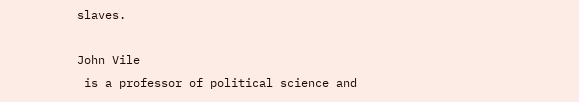slaves.

John Vile
 is a professor of political science and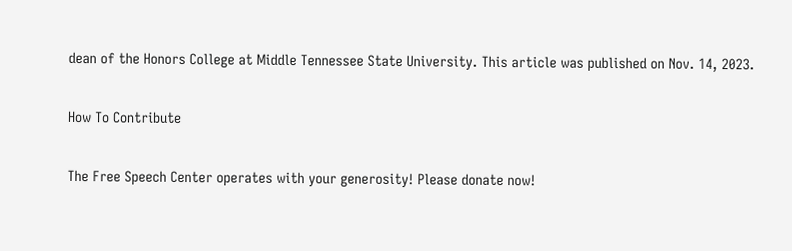dean of the Honors College at Middle Tennessee State University. This article was published on Nov. 14, 2023.

How To Contribute

The Free Speech Center operates with your generosity! Please donate now!